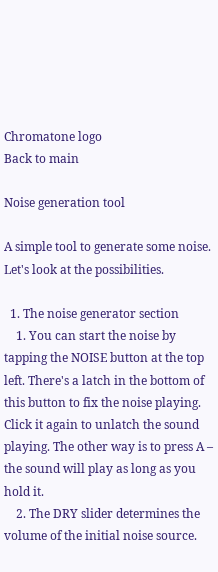Chromatone logo
Back to main

Noise generation tool

A simple tool to generate some noise. Let's look at the possibilities.

  1. The noise generator section
    1. You can start the noise by tapping the NOISE button at the top left. There's a latch in the bottom of this button to fix the noise playing. Click it again to unlatch the sound playing. The other way is to press A – the sound will play as long as you hold it.
    2. The DRY slider determines the volume of the initial noise source.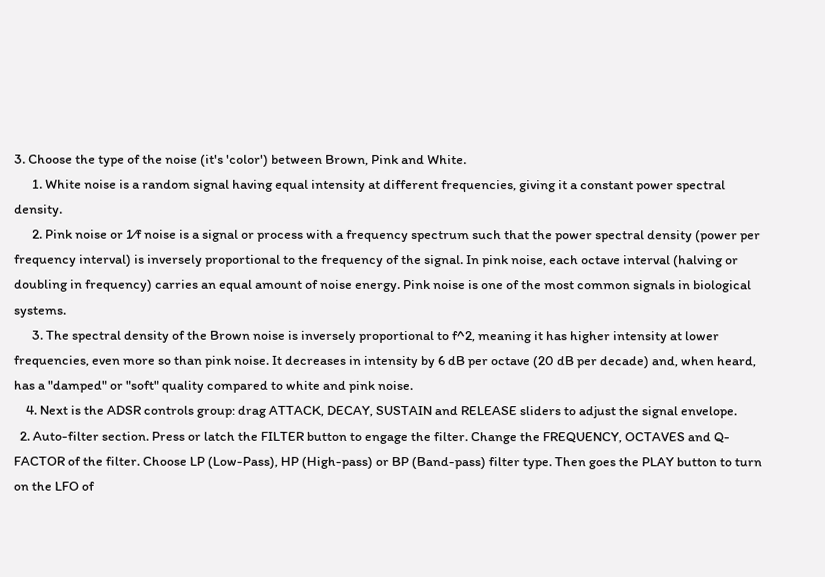3. Choose the type of the noise (it's 'color') between Brown, Pink and White.
      1. White noise is a random signal having equal intensity at different frequencies, giving it a constant power spectral density.
      2. Pink noise or 1⁄f noise is a signal or process with a frequency spectrum such that the power spectral density (power per frequency interval) is inversely proportional to the frequency of the signal. In pink noise, each octave interval (halving or doubling in frequency) carries an equal amount of noise energy. Pink noise is one of the most common signals in biological systems.
      3. The spectral density of the Brown noise is inversely proportional to f^2, meaning it has higher intensity at lower frequencies, even more so than pink noise. It decreases in intensity by 6 dB per octave (20 dB per decade) and, when heard, has a "damped" or "soft" quality compared to white and pink noise.
    4. Next is the ADSR controls group: drag ATTACK, DECAY, SUSTAIN and RELEASE sliders to adjust the signal envelope.
  2. Auto-filter section. Press or latch the FILTER button to engage the filter. Change the FREQUENCY, OCTAVES and Q-FACTOR of the filter. Choose LP (Low-Pass), HP (High-pass) or BP (Band-pass) filter type. Then goes the PLAY button to turn on the LFO of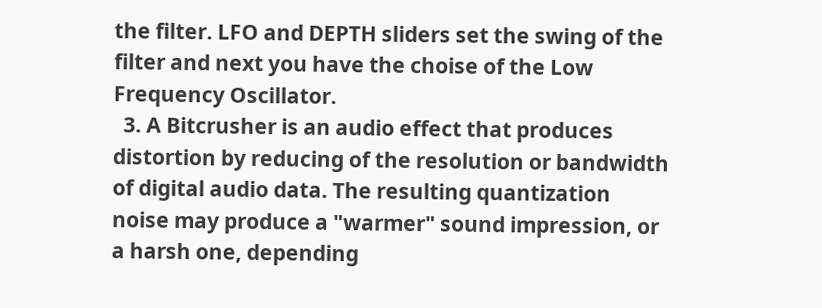the filter. LFO and DEPTH sliders set the swing of the filter and next you have the choise of the Low Frequency Oscillator.
  3. A Bitcrusher is an audio effect that produces distortion by reducing of the resolution or bandwidth of digital audio data. The resulting quantization noise may produce a "warmer" sound impression, or a harsh one, depending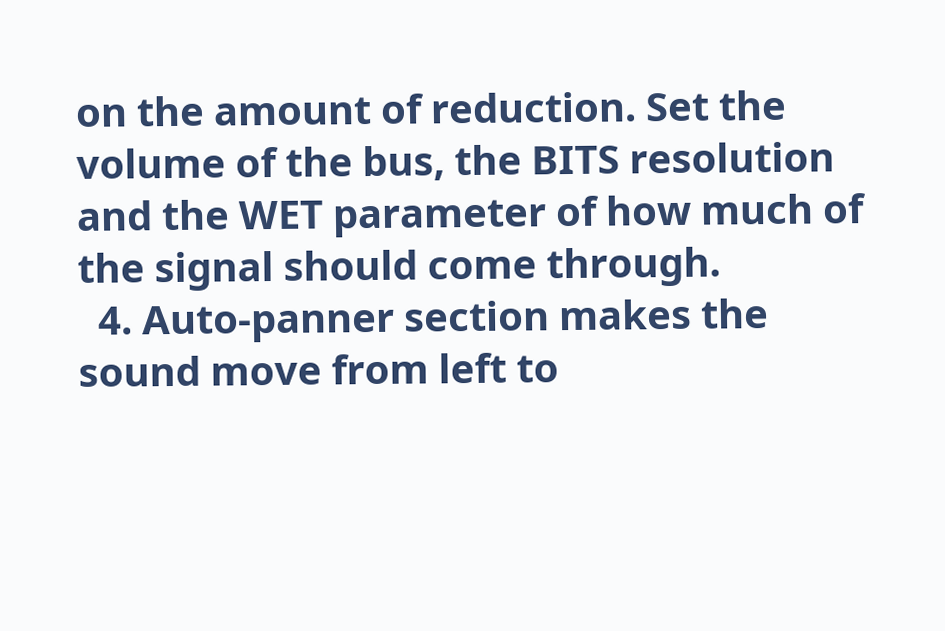on the amount of reduction. Set the volume of the bus, the BITS resolution and the WET parameter of how much of the signal should come through.
  4. Auto-panner section makes the sound move from left to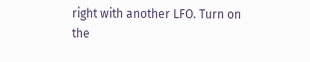right with another LFO. Turn on the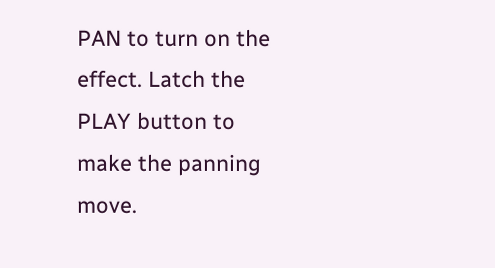PAN to turn on the effect. Latch the PLAY button to make the panning move.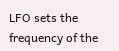LFO sets the frequency of the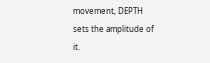movement, DEPTH sets the amplitude of it.